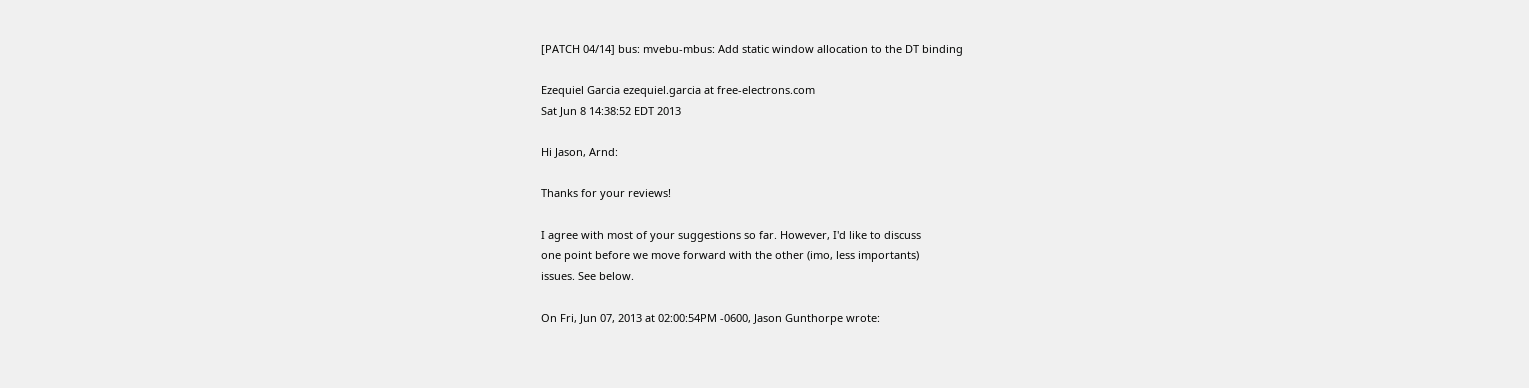[PATCH 04/14] bus: mvebu-mbus: Add static window allocation to the DT binding

Ezequiel Garcia ezequiel.garcia at free-electrons.com
Sat Jun 8 14:38:52 EDT 2013

Hi Jason, Arnd:

Thanks for your reviews!

I agree with most of your suggestions so far. However, I'd like to discuss
one point before we move forward with the other (imo, less importants)
issues. See below.

On Fri, Jun 07, 2013 at 02:00:54PM -0600, Jason Gunthorpe wrote: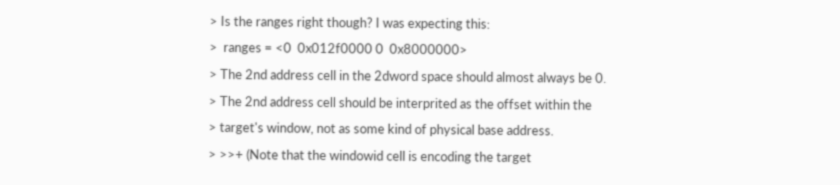> Is the ranges right though? I was expecting this:
>  ranges = <0  0x012f0000 0  0x8000000>
> The 2nd address cell in the 2dword space should almost always be 0.
> The 2nd address cell should be interprited as the offset within the
> target's window, not as some kind of physical base address.
> >>+ (Note that the windowid cell is encoding the target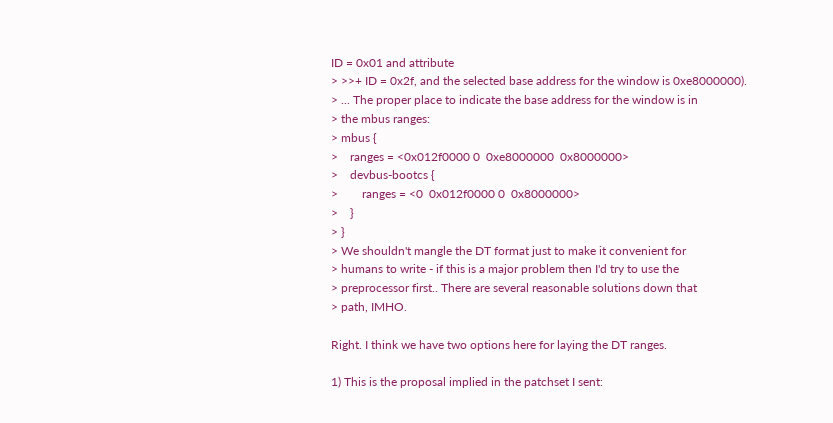ID = 0x01 and attribute
> >>+ ID = 0x2f, and the selected base address for the window is 0xe8000000).
> ... The proper place to indicate the base address for the window is in
> the mbus ranges:
> mbus {
>    ranges = <0x012f0000 0  0xe8000000  0x8000000>
>    devbus-bootcs {
>        ranges = <0  0x012f0000 0  0x8000000>
>    }
> }
> We shouldn't mangle the DT format just to make it convenient for
> humans to write - if this is a major problem then I'd try to use the
> preprocessor first.. There are several reasonable solutions down that
> path, IMHO.

Right. I think we have two options here for laying the DT ranges.

1) This is the proposal implied in the patchset I sent: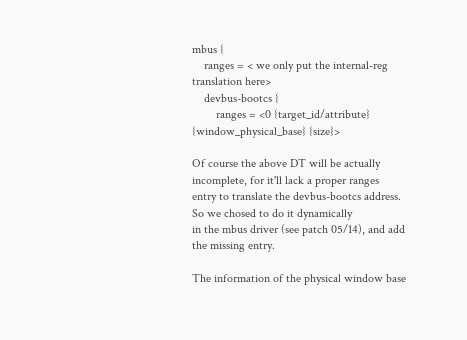mbus {
    ranges = < we only put the internal-reg translation here>
    devbus-bootcs {
        ranges = <0 {target_id/attribute} {window_physical_base} {size}>

Of course the above DT will be actually incomplete, for it'll lack a proper ranges
entry to translate the devbus-bootcs address. So we chosed to do it dynamically
in the mbus driver (see patch 05/14), and add the missing entry.

The information of the physical window base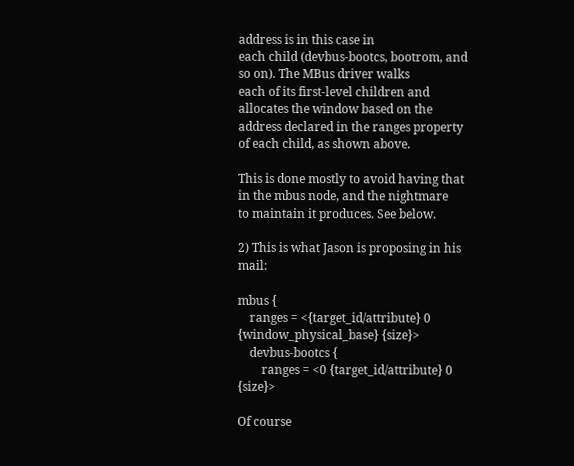address is in this case in
each child (devbus-bootcs, bootrom, and so on). The MBus driver walks
each of its first-level children and allocates the window based on the
address declared in the ranges property of each child, as shown above.

This is done mostly to avoid having that in the mbus node, and the nightmare
to maintain it produces. See below.

2) This is what Jason is proposing in his mail:

mbus {
    ranges = <{target_id/attribute} 0 {window_physical_base} {size}>
    devbus-bootcs {
        ranges = <0 {target_id/attribute} 0 {size}>

Of course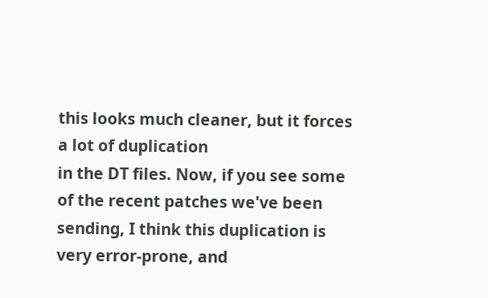this looks much cleaner, but it forces a lot of duplication
in the DT files. Now, if you see some of the recent patches we've been
sending, I think this duplication is very error-prone, and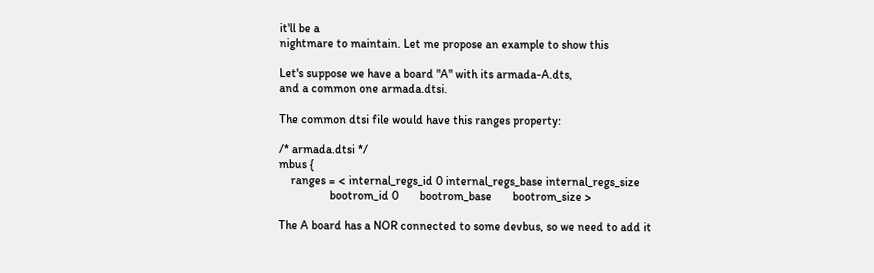it'll be a
nightmare to maintain. Let me propose an example to show this

Let's suppose we have a board "A" with its armada-A.dts,
and a common one armada.dtsi.

The common dtsi file would have this ranges property:

/* armada.dtsi */
mbus {
    ranges = < internal_regs_id 0 internal_regs_base internal_regs_size
                 bootrom_id 0       bootrom_base       bootrom_size >

The A board has a NOR connected to some devbus, so we need to add it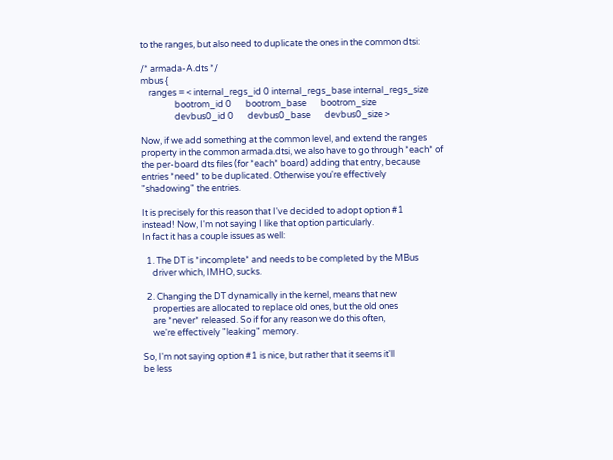to the ranges, but also need to duplicate the ones in the common dtsi:

/* armada-A.dts */
mbus {
    ranges = < internal_regs_id 0 internal_regs_base internal_regs_size
                 bootrom_id 0       bootrom_base       bootrom_size
                 devbus0_id 0       devbus0_base       devbus0_size >

Now, if we add something at the common level, and extend the ranges
property in the common armada.dtsi, we also have to go through *each* of
the per-board dts files (for *each* board) adding that entry, because
entries *need* to be duplicated. Otherwise you're effectively
"shadowing" the entries.

It is precisely for this reason that I've decided to adopt option #1
instead! Now, I'm not saying I like that option particularly.
In fact it has a couple issues as well:

  1. The DT is *incomplete* and needs to be completed by the MBus
     driver which, IMHO, sucks.

  2. Changing the DT dynamically in the kernel, means that new
     properties are allocated to replace old ones, but the old ones
     are *never* released. So if for any reason we do this often,
     we're effectively "leaking" memory.

So, I'm not saying option #1 is nice, but rather that it seems it'll
be less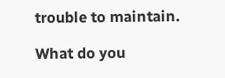trouble to maintain.

What do you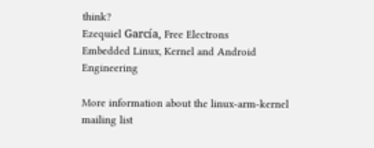think?
Ezequiel García, Free Electrons
Embedded Linux, Kernel and Android Engineering

More information about the linux-arm-kernel mailing list